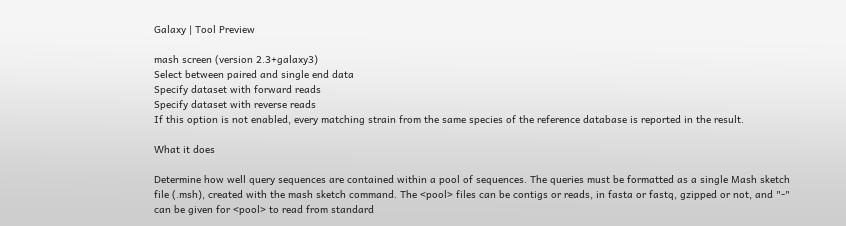Galaxy | Tool Preview

mash screen (version 2.3+galaxy3)
Select between paired and single end data
Specify dataset with forward reads
Specify dataset with reverse reads
If this option is not enabled, every matching strain from the same species of the reference database is reported in the result.

What it does

Determine how well query sequences are contained within a pool of sequences. The queries must be formatted as a single Mash sketch file (.msh), created with the mash sketch command. The <pool> files can be contigs or reads, in fasta or fastq, gzipped or not, and "-" can be given for <pool> to read from standard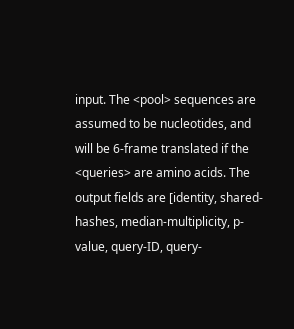input. The <pool> sequences are assumed to be nucleotides, and will be 6-frame translated if the <queries> are amino acids. The output fields are [identity, shared-hashes, median-multiplicity, p-value, query-ID, query-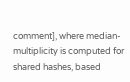comment], where median-multiplicity is computed for shared hashes, based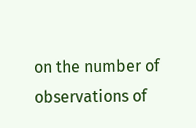on the number of observations of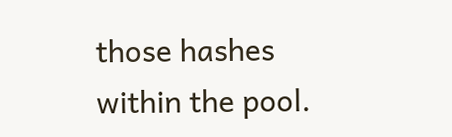those hashes within the pool.